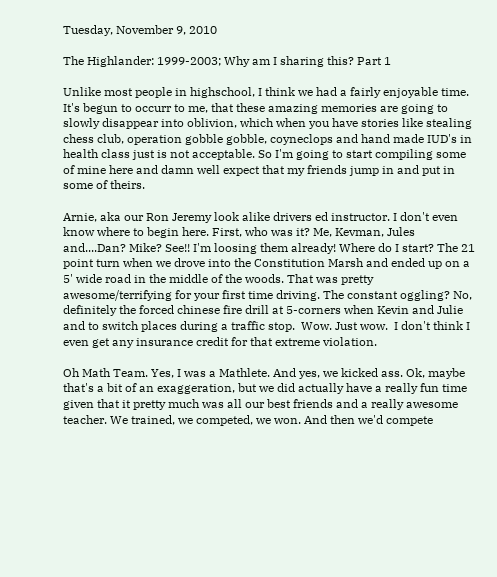Tuesday, November 9, 2010

The Highlander: 1999-2003; Why am I sharing this? Part 1

Unlike most people in highschool, I think we had a fairly enjoyable time. It's begun to occurr to me, that these amazing memories are going to slowly disappear into oblivion, which when you have stories like stealing chess club, operation gobble gobble, coyneclops and hand made IUD's in health class just is not acceptable. So I'm going to start compiling some of mine here and damn well expect that my friends jump in and put in some of theirs.

Arnie, aka our Ron Jeremy look alike drivers ed instructor. I don't even know where to begin here. First, who was it? Me, Kevman, Jules and....Dan? Mike? See!! I'm loosing them already! Where do I start? The 21 point turn when we drove into the Constitution Marsh and ended up on a 5' wide road in the middle of the woods. That was pretty awesome/terrifying for your first time driving. The constant oggling? No, definitely the forced chinese fire drill at 5-corners when Kevin and Julie and to switch places during a traffic stop.  Wow. Just wow.  I don't think I even get any insurance credit for that extreme violation.

Oh Math Team. Yes, I was a Mathlete. And yes, we kicked ass. Ok, maybe that's a bit of an exaggeration, but we did actually have a really fun time given that it pretty much was all our best friends and a really awesome teacher. We trained, we competed, we won. And then we'd compete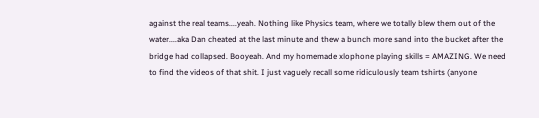against the real teams....yeah. Nothing like Physics team, where we totally blew them out of the water....aka Dan cheated at the last minute and thew a bunch more sand into the bucket after the bridge had collapsed. Booyeah. And my homemade xlophone playing skills = AMAZING. We need to find the videos of that shit. I just vaguely recall some ridiculously team tshirts (anyone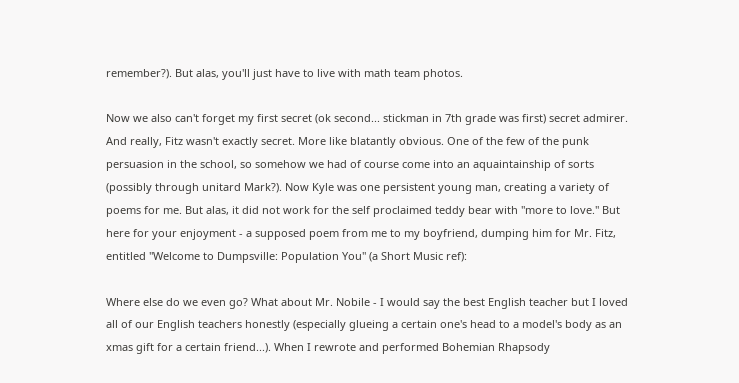remember?). But alas, you'll just have to live with math team photos.

Now we also can't forget my first secret (ok second... stickman in 7th grade was first) secret admirer. And really, Fitz wasn't exactly secret. More like blatantly obvious. One of the few of the punk persuasion in the school, so somehow we had of course come into an aquaintainship of sorts (possibly through unitard Mark?). Now Kyle was one persistent young man, creating a variety of poems for me. But alas, it did not work for the self proclaimed teddy bear with "more to love." But here for your enjoyment - a supposed poem from me to my boyfriend, dumping him for Mr. Fitz, entitled "Welcome to Dumpsville: Population You" (a Short Music ref):

Where else do we even go? What about Mr. Nobile - I would say the best English teacher but I loved all of our English teachers honestly (especially glueing a certain one's head to a model's body as an xmas gift for a certain friend...). When I rewrote and performed Bohemian Rhapsody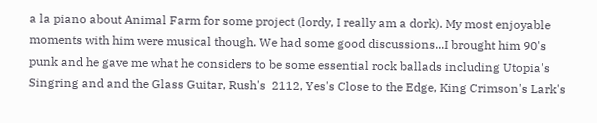a la piano about Animal Farm for some project (lordy, I really am a dork). My most enjoyable moments with him were musical though. We had some good discussions...I brought him 90's punk and he gave me what he considers to be some essential rock ballads including Utopia's Singring and and the Glass Guitar, Rush's  2112, Yes's Close to the Edge, King Crimson's Lark's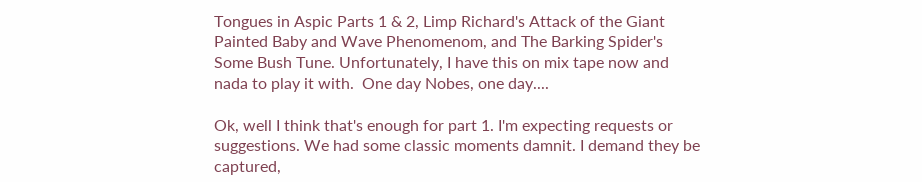Tongues in Aspic Parts 1 & 2, Limp Richard's Attack of the Giant Painted Baby and Wave Phenomenom, and The Barking Spider's Some Bush Tune. Unfortunately, I have this on mix tape now and nada to play it with.  One day Nobes, one day....

Ok, well I think that's enough for part 1. I'm expecting requests or suggestions. We had some classic moments damnit. I demand they be captured,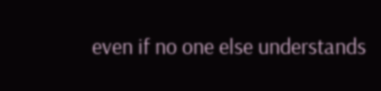even if no one else understands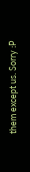them except us. Sorry :P